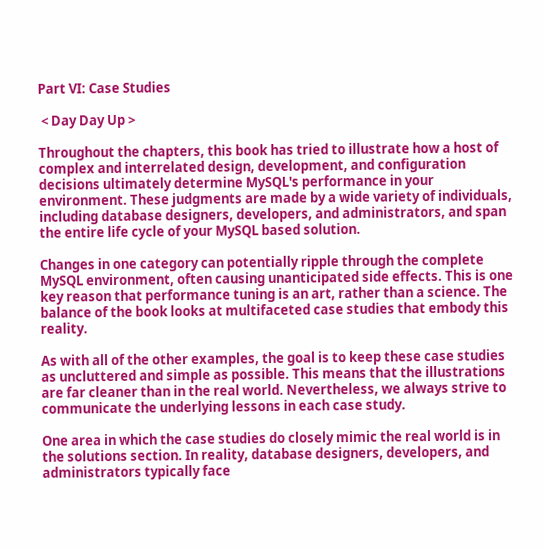Part VI: Case Studies

 < Day Day Up >

Throughout the chapters, this book has tried to illustrate how a host of complex and interrelated design, development, and configuration decisions ultimately determine MySQL's performance in your environment. These judgments are made by a wide variety of individuals, including database designers, developers, and administrators, and span the entire life cycle of your MySQL based solution.

Changes in one category can potentially ripple through the complete MySQL environment, often causing unanticipated side effects. This is one key reason that performance tuning is an art, rather than a science. The balance of the book looks at multifaceted case studies that embody this reality.

As with all of the other examples, the goal is to keep these case studies as uncluttered and simple as possible. This means that the illustrations are far cleaner than in the real world. Nevertheless, we always strive to communicate the underlying lessons in each case study.

One area in which the case studies do closely mimic the real world is in the solutions section. In reality, database designers, developers, and administrators typically face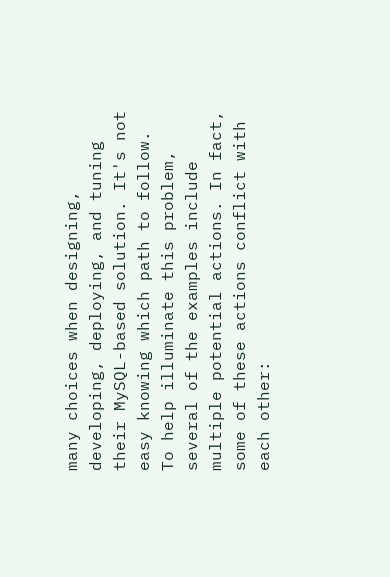many choices when designing, developing, deploying, and tuning their MySQL-based solution. It's not easy knowing which path to follow. To help illuminate this problem, several of the examples include multiple potential actions. In fact, some of these actions conflict with each other: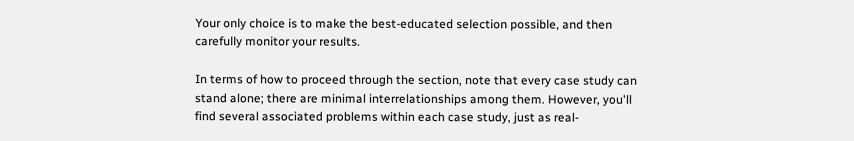Your only choice is to make the best-educated selection possible, and then carefully monitor your results.

In terms of how to proceed through the section, note that every case study can stand alone; there are minimal interrelationships among them. However, you'll find several associated problems within each case study, just as real-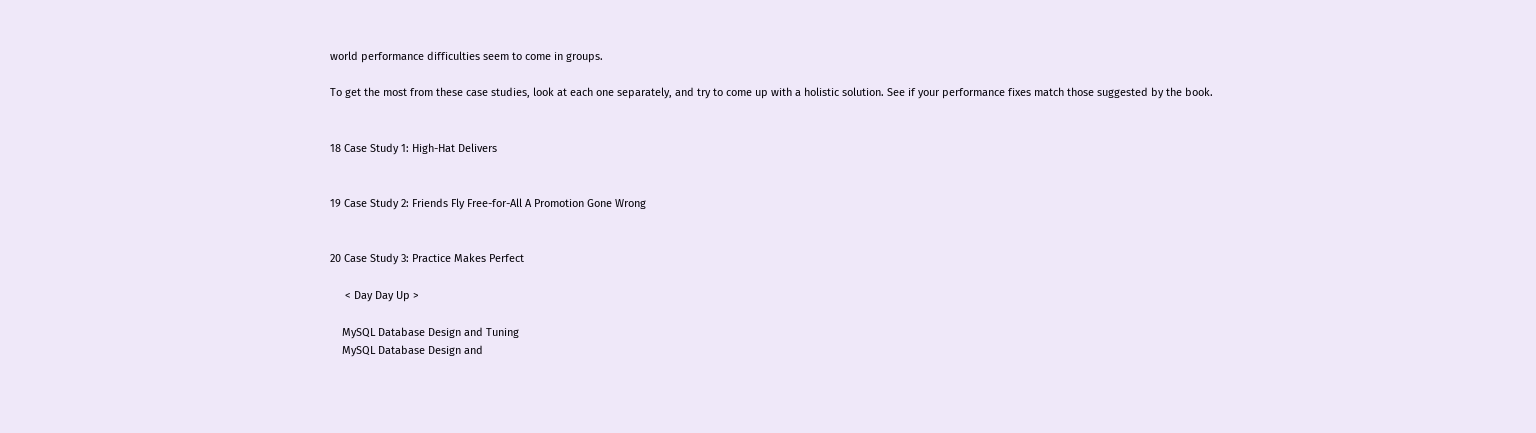world performance difficulties seem to come in groups.

To get the most from these case studies, look at each one separately, and try to come up with a holistic solution. See if your performance fixes match those suggested by the book.


18 Case Study 1: High-Hat Delivers


19 Case Study 2: Friends Fly Free-for-All A Promotion Gone Wrong


20 Case Study 3: Practice Makes Perfect

     < Day Day Up >

    MySQL Database Design and Tuning
    MySQL Database Design and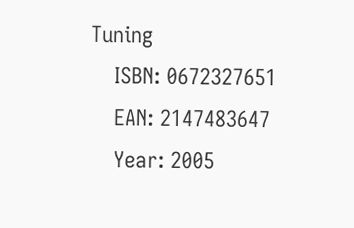Tuning
    ISBN: 0672327651
    EAN: 2147483647
    Year: 2005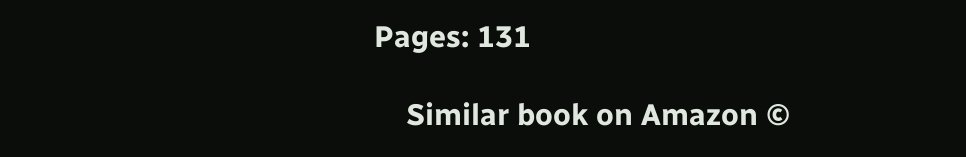Pages: 131

    Similar book on Amazon ©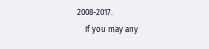2008-2017.
    If you may any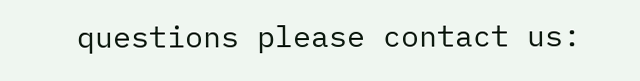questions please contact us: